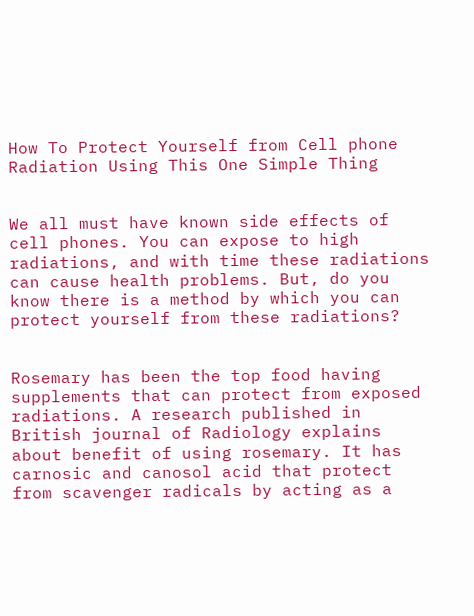How To Protect Yourself from Cell phone Radiation Using This One Simple Thing


We all must have known side effects of cell phones. You can expose to high radiations, and with time these radiations can cause health problems. But, do you know there is a method by which you can protect yourself from these radiations?


Rosemary has been the top food having supplements that can protect from exposed radiations. A research published in British journal of Radiology explains about benefit of using rosemary. It has carnosic and canosol acid that protect from scavenger radicals by acting as a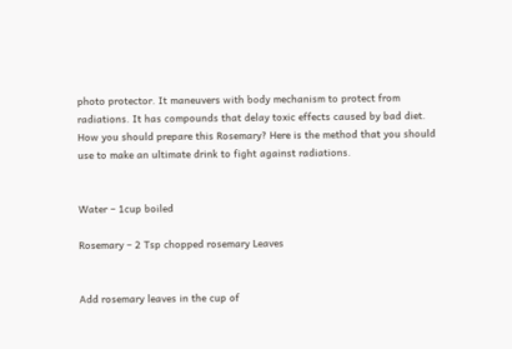photo protector. It maneuvers with body mechanism to protect from radiations. It has compounds that delay toxic effects caused by bad diet. How you should prepare this Rosemary? Here is the method that you should use to make an ultimate drink to fight against radiations.


Water – 1cup boiled

Rosemary – 2 Tsp chopped rosemary Leaves


Add rosemary leaves in the cup of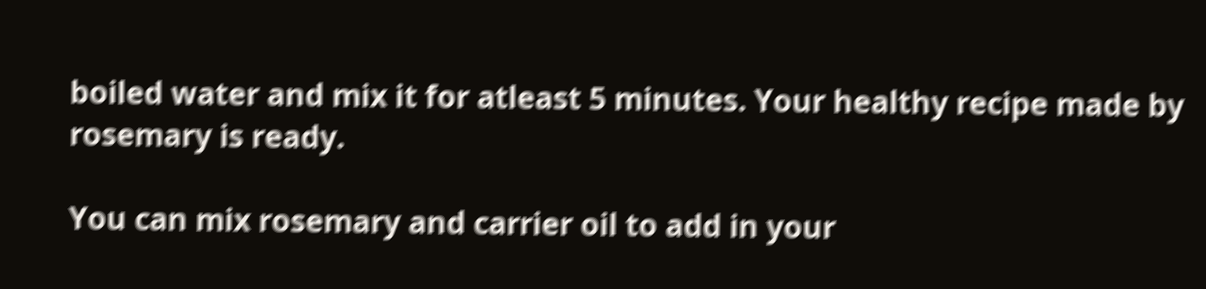boiled water and mix it for atleast 5 minutes. Your healthy recipe made by rosemary is ready.

You can mix rosemary and carrier oil to add in your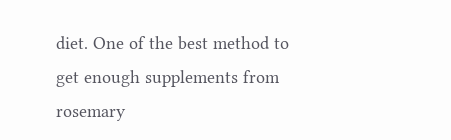diet. One of the best method to get enough supplements from rosemary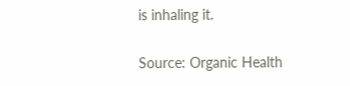is inhaling it.

Source: Organic Health